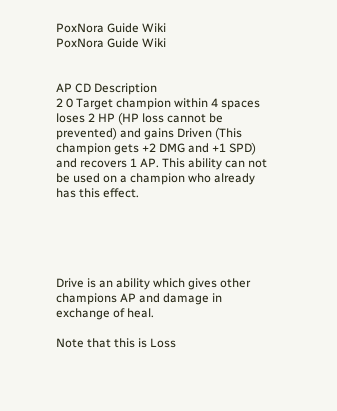PoxNora Guide Wiki
PoxNora Guide Wiki


AP CD Description
2 0 Target champion within 4 spaces loses 2 HP (HP loss cannot be prevented) and gains Driven (This champion gets +2 DMG and +1 SPD) and recovers 1 AP. This ability can not be used on a champion who already has this effect.





Drive is an ability which gives other champions AP and damage in exchange of heal.

Note that this is Loss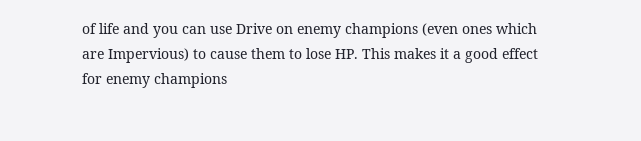of life and you can use Drive on enemy champions (even ones which are Impervious) to cause them to lose HP. This makes it a good effect for enemy champions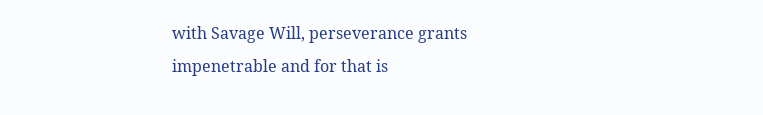with Savage Will, perseverance grants impenetrable and for that is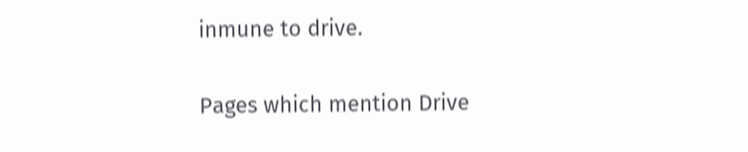inmune to drive.

Pages which mention Drive